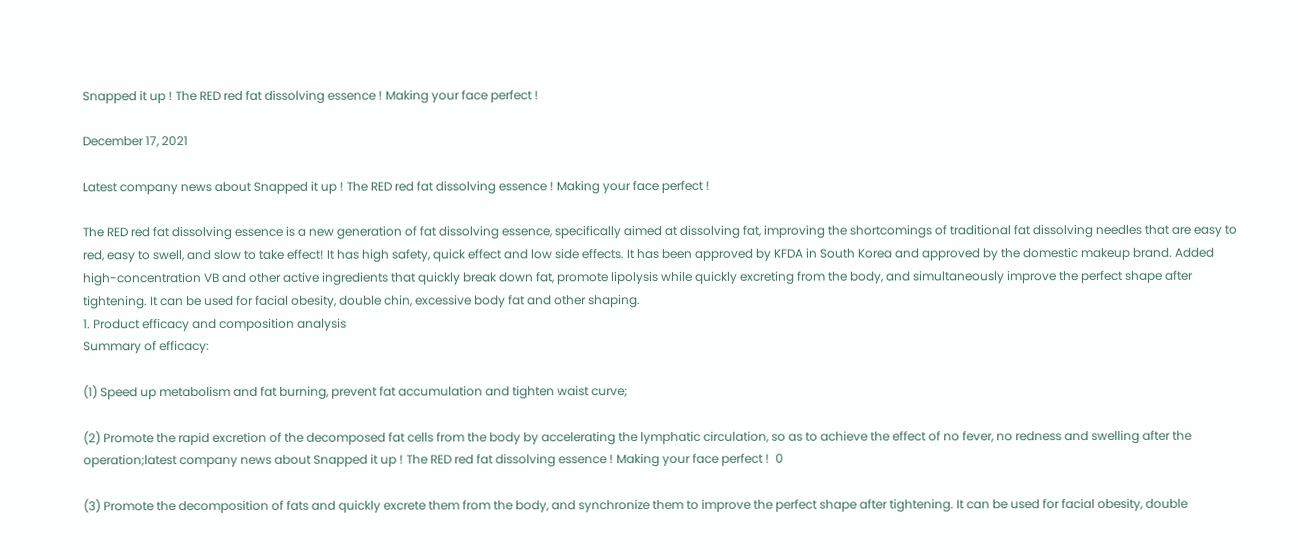Snapped it up ! The RED red fat dissolving essence ! Making your face perfect !

December 17, 2021

Latest company news about Snapped it up ! The RED red fat dissolving essence ! Making your face perfect !

The RED red fat dissolving essence is a new generation of fat dissolving essence, specifically aimed at dissolving fat, improving the shortcomings of traditional fat dissolving needles that are easy to red, easy to swell, and slow to take effect! It has high safety, quick effect and low side effects. It has been approved by KFDA in South Korea and approved by the domestic makeup brand. Added high-concentration VB and other active ingredients that quickly break down fat, promote lipolysis while quickly excreting from the body, and simultaneously improve the perfect shape after tightening. It can be used for facial obesity, double chin, excessive body fat and other shaping.
1. Product efficacy and composition analysis
Summary of efficacy:

(1) Speed up metabolism and fat burning, prevent fat accumulation and tighten waist curve;

(2) Promote the rapid excretion of the decomposed fat cells from the body by accelerating the lymphatic circulation, so as to achieve the effect of no fever, no redness and swelling after the operation;latest company news about Snapped it up ! The RED red fat dissolving essence ! Making your face perfect !  0

(3) Promote the decomposition of fats and quickly excrete them from the body, and synchronize them to improve the perfect shape after tightening. It can be used for facial obesity, double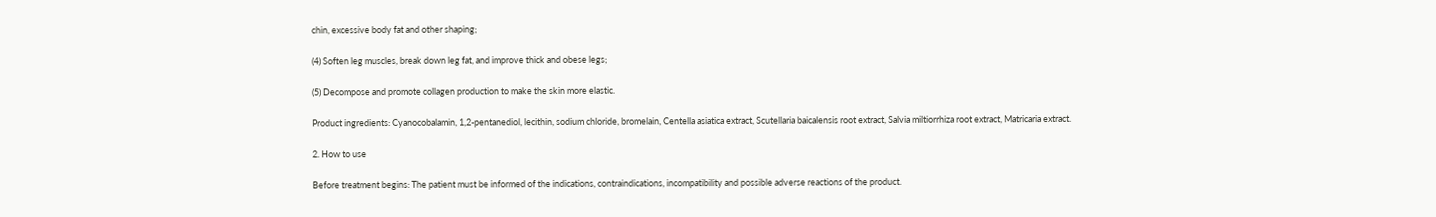chin, excessive body fat and other shaping;

(4) Soften leg muscles, break down leg fat, and improve thick and obese legs;

(5) Decompose and promote collagen production to make the skin more elastic.

Product ingredients: Cyanocobalamin, 1,2-pentanediol, lecithin, sodium chloride, bromelain, Centella asiatica extract, Scutellaria baicalensis root extract, Salvia miltiorrhiza root extract, Matricaria extract.

2. How to use

Before treatment begins: The patient must be informed of the indications, contraindications, incompatibility and possible adverse reactions of the product.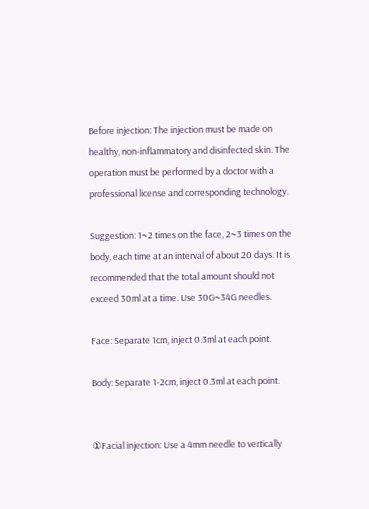Before injection: The injection must be made on healthy, non-inflammatory and disinfected skin. The operation must be performed by a doctor with a professional license and corresponding technology.

Suggestion: 1~2 times on the face, 2~3 times on the body, each time at an interval of about 20 days. It is recommended that the total amount should not exceed 30ml at a time. Use 30G~34G needles.

Face: Separate 1cm, inject 0.3ml at each point.

Body: Separate 1-2cm, inject 0.3ml at each point.


①Facial injection: Use a 4mm needle to vertically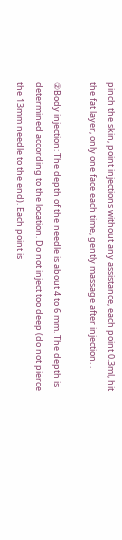pinch the skin, point injections without any assistance, each point 0.3ml, hit the fat layer, only one face each time, gently massage after injection. .

②Body injection: The depth of the needle is about 4 to 6 mm. The depth is determined according to the location. Do not inject too deep (do not pierce the 13mm needle to the end). Each point is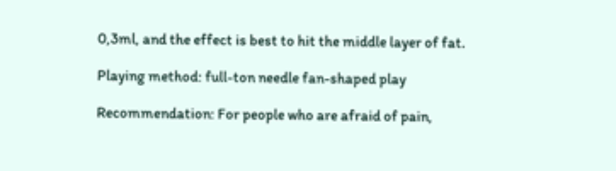0,3ml, and the effect is best to hit the middle layer of fat.

Playing method: full-ton needle fan-shaped play

Recommendation: For people who are afraid of pain,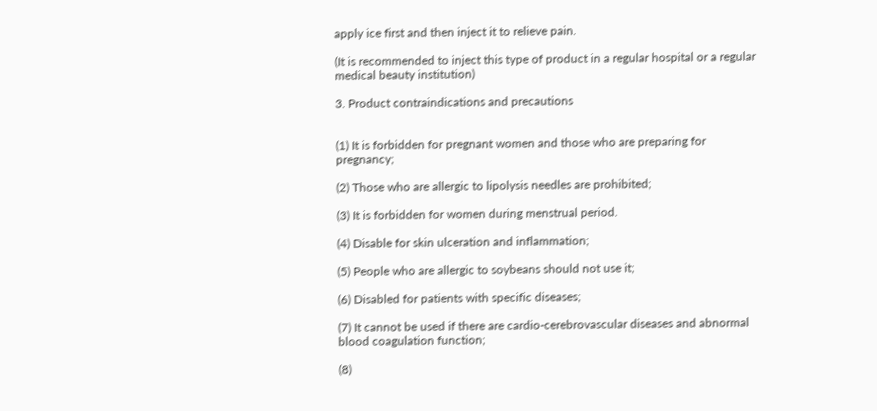apply ice first and then inject it to relieve pain.

(It is recommended to inject this type of product in a regular hospital or a regular medical beauty institution)

3. Product contraindications and precautions


(1) It is forbidden for pregnant women and those who are preparing for pregnancy;

(2) Those who are allergic to lipolysis needles are prohibited;

(3) It is forbidden for women during menstrual period.

(4) Disable for skin ulceration and inflammation;

(5) People who are allergic to soybeans should not use it;

(6) Disabled for patients with specific diseases;

(7) It cannot be used if there are cardio-cerebrovascular diseases and abnormal blood coagulation function;

(8)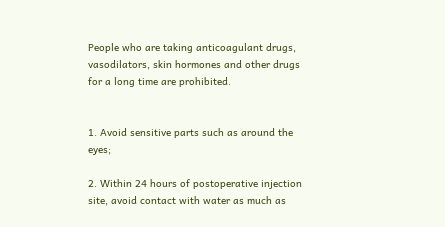People who are taking anticoagulant drugs, vasodilators, skin hormones and other drugs for a long time are prohibited.


1. Avoid sensitive parts such as around the eyes;

2. Within 24 hours of postoperative injection site, avoid contact with water as much as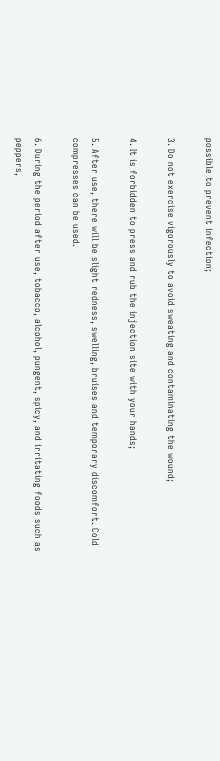possible to prevent infection;

3. Do not exercise vigorously to avoid sweating and contaminating the wound;

4. It is forbidden to press and rub the injection site with your hands;

5. After use, there will be slight redness, swelling, bruises and temporary discomfort. Cold compresses can be used.

6. During the period after use, tobacco, alcohol, pungent, spicy, and irritating foods such as peppers,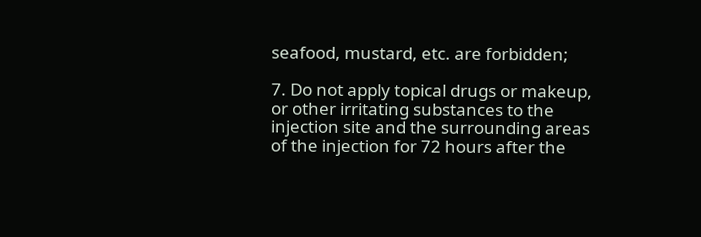seafood, mustard, etc. are forbidden;

7. Do not apply topical drugs or makeup, or other irritating substances to the injection site and the surrounding areas of the injection for 72 hours after the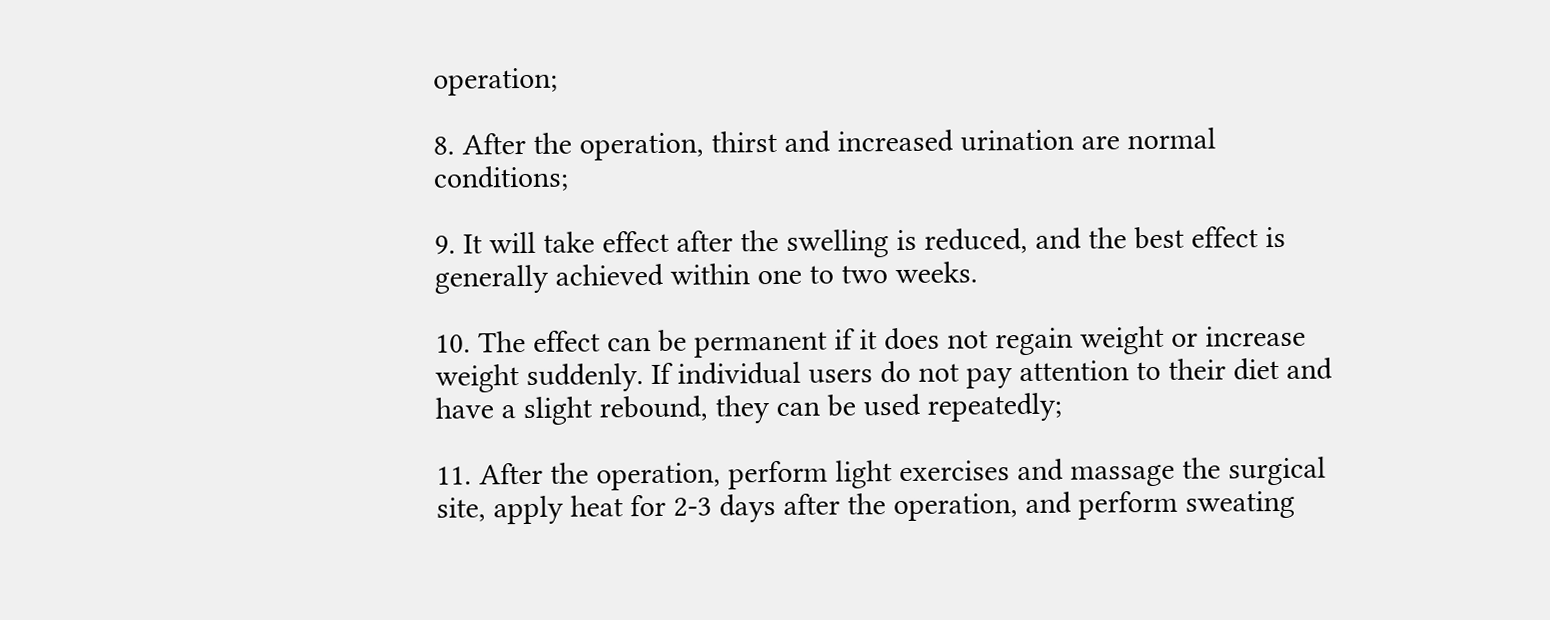operation;

8. After the operation, thirst and increased urination are normal conditions;

9. It will take effect after the swelling is reduced, and the best effect is generally achieved within one to two weeks.

10. The effect can be permanent if it does not regain weight or increase weight suddenly. If individual users do not pay attention to their diet and have a slight rebound, they can be used repeatedly;

11. After the operation, perform light exercises and massage the surgical site, apply heat for 2-3 days after the operation, and perform sweating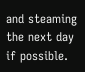and steaming the next day if possible.